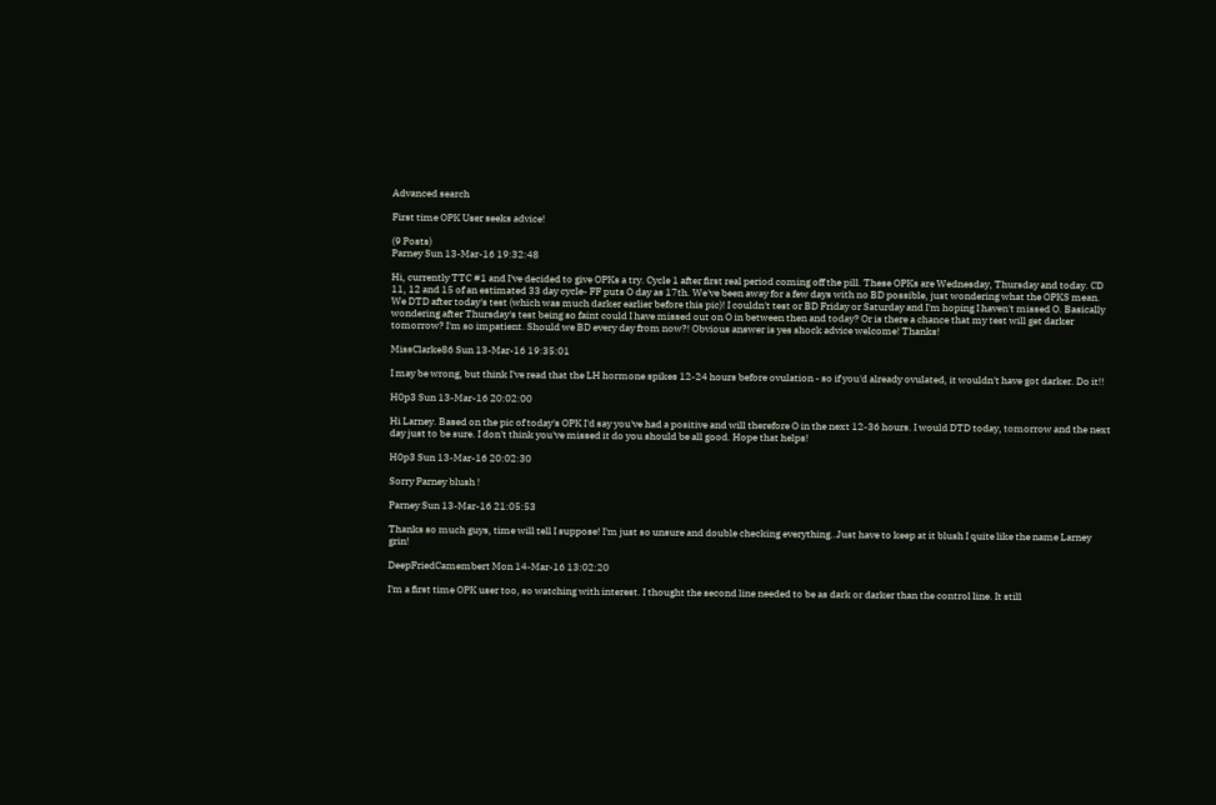Advanced search

First time OPK User seeks advice!

(9 Posts)
Parney Sun 13-Mar-16 19:32:48

Hi, currently TTC #1 and I've decided to give OPKs a try. Cycle 1 after first real period coming off the pill. These OPKs are Wednesday, Thursday and today. CD 11, 12 and 15 of an estimated 33 day cycle- FF puts O day as 17th. We've been away for a few days with no BD possible, just wondering what the OPKS mean. We DTD after today's test (which was much darker earlier before this pic)! I couldn't test or BD Friday or Saturday and I'm hoping I haven't missed O. Basically wondering after Thursday's test being so faint could I have missed out on O in between then and today? Or is there a chance that my test will get darker tomorrow? I'm so impatient. Should we BD every day from now?! Obvious answer is yes shock advice welcome! Thanks!

MissClarke86 Sun 13-Mar-16 19:35:01

I may be wrong, but think I've read that the LH hormone spikes 12-24 hours before ovulation - so if you'd already ovulated, it wouldn't have got darker. Do it!!

H0p3 Sun 13-Mar-16 20:02:00

Hi Larney. Based on the pic of today's OPK I'd say you've had a positive and will therefore O in the next 12-36 hours. I would DTD today, tomorrow and the next day just to be sure. I don't think you've missed it do you should be all good. Hope that helps!

H0p3 Sun 13-Mar-16 20:02:30

Sorry Parney blush !

Parney Sun 13-Mar-16 21:05:53

Thanks so much guys, time will tell I suppose! I'm just so unsure and double checking everything..Just have to keep at it blush I quite like the name Larney grin!

DeepFriedCamembert Mon 14-Mar-16 13:02:20

I'm a first time OPK user too, so watching with interest. I thought the second line needed to be as dark or darker than the control line. It still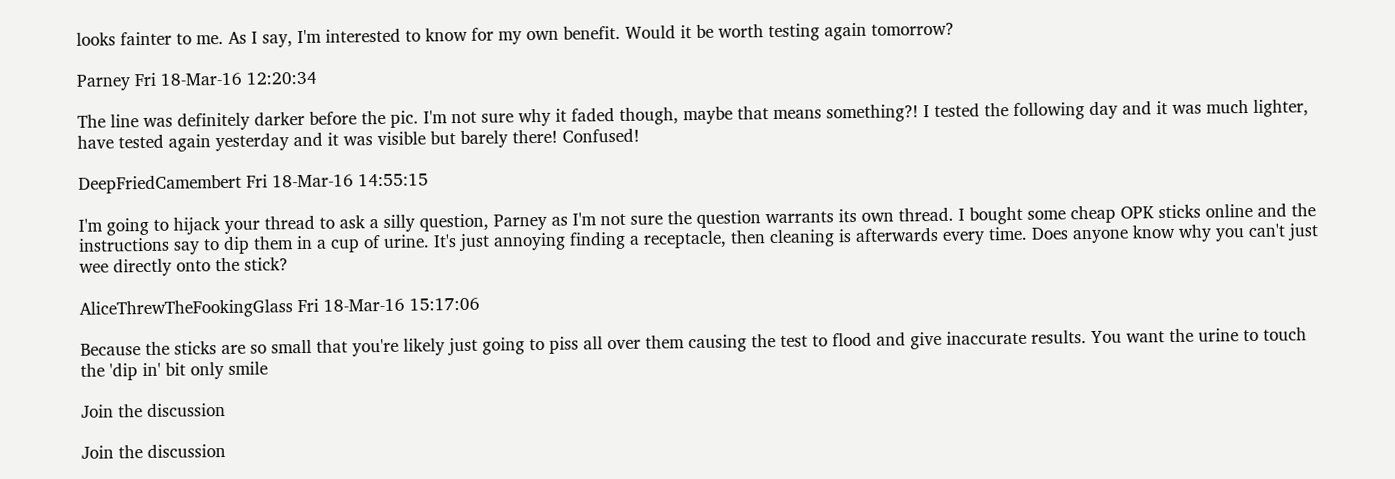looks fainter to me. As I say, I'm interested to know for my own benefit. Would it be worth testing again tomorrow?

Parney Fri 18-Mar-16 12:20:34

The line was definitely darker before the pic. I'm not sure why it faded though, maybe that means something?! I tested the following day and it was much lighter, have tested again yesterday and it was visible but barely there! Confused!

DeepFriedCamembert Fri 18-Mar-16 14:55:15

I'm going to hijack your thread to ask a silly question, Parney as I'm not sure the question warrants its own thread. I bought some cheap OPK sticks online and the instructions say to dip them in a cup of urine. It's just annoying finding a receptacle, then cleaning is afterwards every time. Does anyone know why you can't just wee directly onto the stick?

AliceThrewTheFookingGlass Fri 18-Mar-16 15:17:06

Because the sticks are so small that you're likely just going to piss all over them causing the test to flood and give inaccurate results. You want the urine to touch the 'dip in' bit only smile

Join the discussion

Join the discussion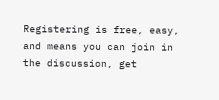Registering is free, easy, and means you can join in the discussion, get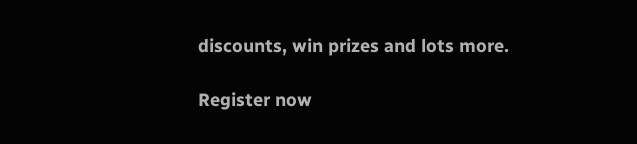discounts, win prizes and lots more.

Register now